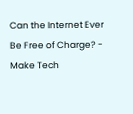Can the Internet Ever Be Free of Charge? - Make Tech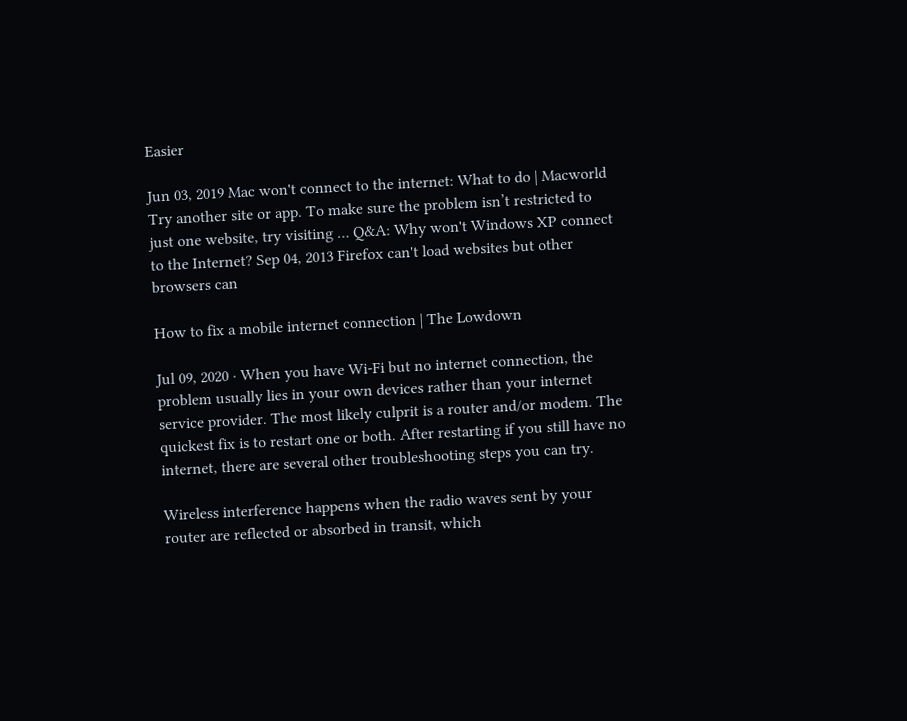Easier

Jun 03, 2019 Mac won't connect to the internet: What to do | Macworld Try another site or app. To make sure the problem isn’t restricted to just one website, try visiting … Q&A: Why won't Windows XP connect to the Internet? Sep 04, 2013 Firefox can't load websites but other browsers can

How to fix a mobile internet connection | The Lowdown

Jul 09, 2020 · When you have Wi-Fi but no internet connection, the problem usually lies in your own devices rather than your internet service provider. The most likely culprit is a router and/or modem. The quickest fix is to restart one or both. After restarting if you still have no internet, there are several other troubleshooting steps you can try.

Wireless interference happens when the radio waves sent by your router are reflected or absorbed in transit, which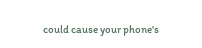could cause your phone's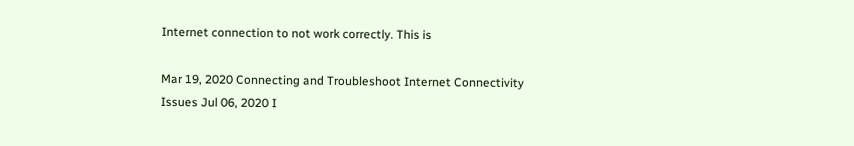Internet connection to not work correctly. This is

Mar 19, 2020 Connecting and Troubleshoot Internet Connectivity Issues Jul 06, 2020 I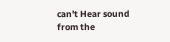can't Hear sound from the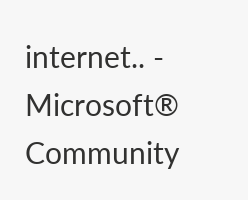internet.. - Microsoft® Community